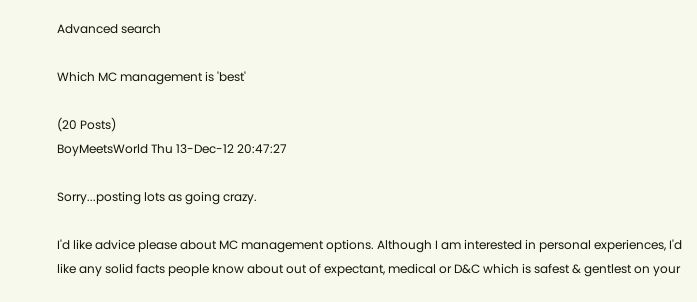Advanced search

Which MC management is 'best'

(20 Posts)
BoyMeetsWorld Thu 13-Dec-12 20:47:27

Sorry...posting lots as going crazy.

I'd like advice please about MC management options. Although I am interested in personal experiences, I'd like any solid facts people know about out of expectant, medical or D&C which is safest & gentlest on your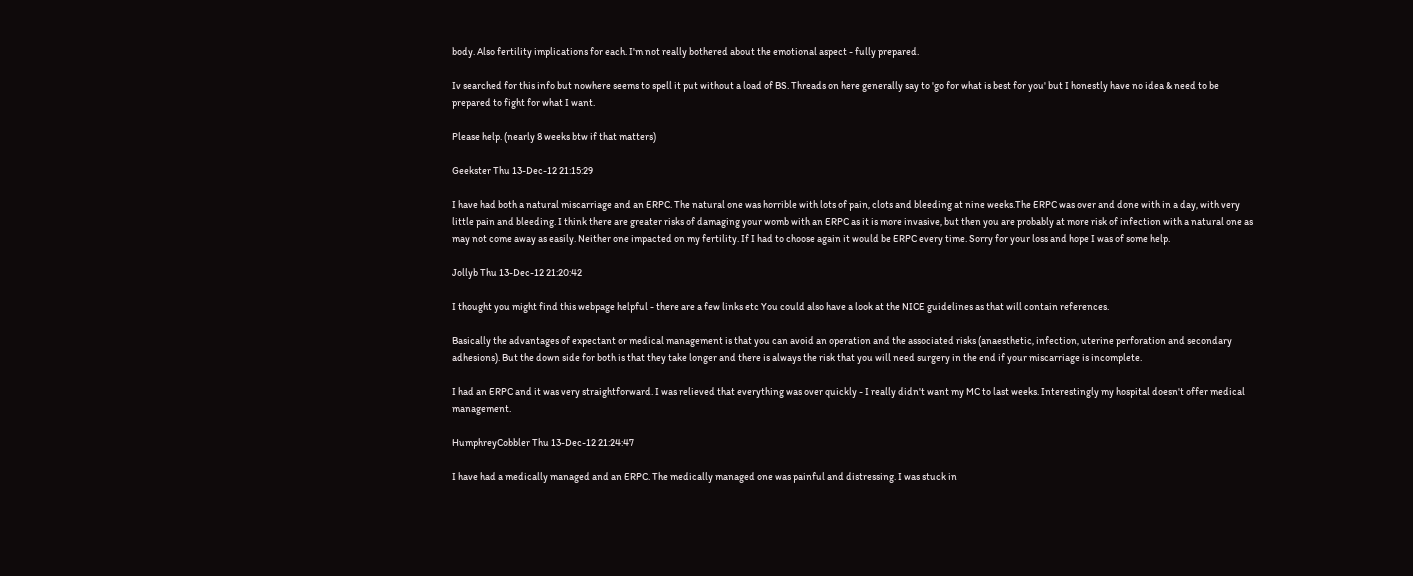body. Also fertility implications for each. I'm not really bothered about the emotional aspect - fully prepared.

Iv searched for this info but nowhere seems to spell it put without a load of BS. Threads on here generally say to 'go for what is best for you' but I honestly have no idea & need to be prepared to fight for what I want.

Please help. (nearly 8 weeks btw if that matters)

Geekster Thu 13-Dec-12 21:15:29

I have had both a natural miscarriage and an ERPC. The natural one was horrible with lots of pain, clots and bleeding at nine weeks.The ERPC was over and done with in a day, with very little pain and bleeding. I think there are greater risks of damaging your womb with an ERPC as it is more invasive, but then you are probably at more risk of infection with a natural one as may not come away as easily. Neither one impacted on my fertility. If I had to choose again it would be ERPC every time. Sorry for your loss and hope I was of some help.

Jollyb Thu 13-Dec-12 21:20:42

I thought you might find this webpage helpful - there are a few links etc You could also have a look at the NICE guidelines as that will contain references.

Basically the advantages of expectant or medical management is that you can avoid an operation and the associated risks (anaesthetic, infection, uterine perforation and secondary adhesions). But the down side for both is that they take longer and there is always the risk that you will need surgery in the end if your miscarriage is incomplete.

I had an ERPC and it was very straightforward. I was relieved that everything was over quickly - I really didn't want my MC to last weeks. Interestingly my hospital doesn't offer medical management.

HumphreyCobbler Thu 13-Dec-12 21:24:47

I have had a medically managed and an ERPC. The medically managed one was painful and distressing. I was stuck in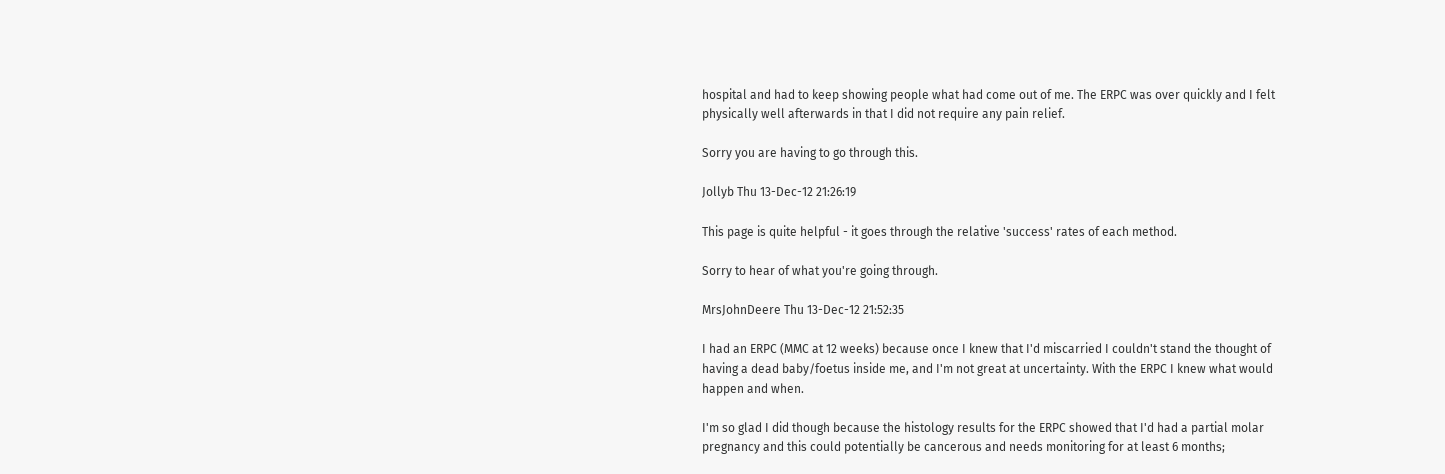hospital and had to keep showing people what had come out of me. The ERPC was over quickly and I felt physically well afterwards in that I did not require any pain relief.

Sorry you are having to go through this.

Jollyb Thu 13-Dec-12 21:26:19

This page is quite helpful - it goes through the relative 'success' rates of each method.

Sorry to hear of what you're going through.

MrsJohnDeere Thu 13-Dec-12 21:52:35

I had an ERPC (MMC at 12 weeks) because once I knew that I'd miscarried I couldn't stand the thought of having a dead baby/foetus inside me, and I'm not great at uncertainty. With the ERPC I knew what would happen and when.

I'm so glad I did though because the histology results for the ERPC showed that I'd had a partial molar pregnancy and this could potentially be cancerous and needs monitoring for at least 6 months;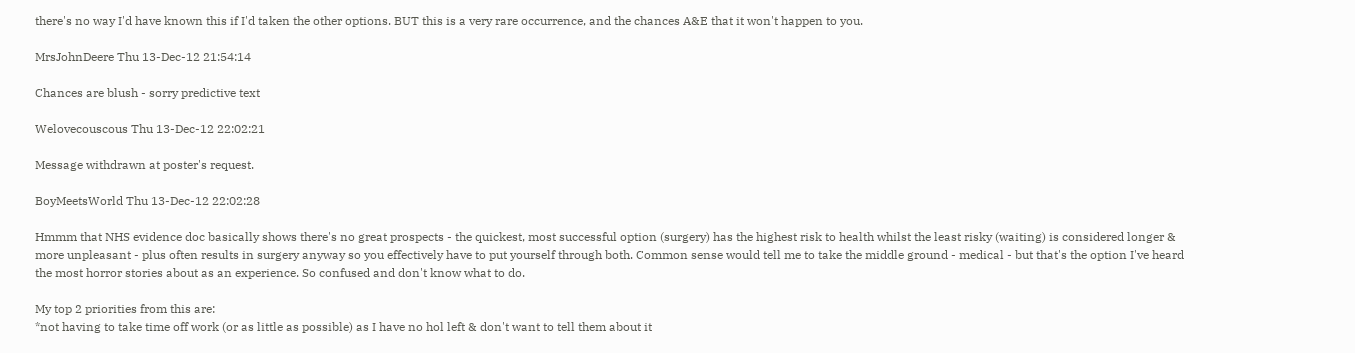there's no way I'd have known this if I'd taken the other options. BUT this is a very rare occurrence, and the chances A&E that it won't happen to you.

MrsJohnDeere Thu 13-Dec-12 21:54:14

Chances are blush - sorry predictive text

Welovecouscous Thu 13-Dec-12 22:02:21

Message withdrawn at poster's request.

BoyMeetsWorld Thu 13-Dec-12 22:02:28

Hmmm that NHS evidence doc basically shows there's no great prospects - the quickest, most successful option (surgery) has the highest risk to health whilst the least risky (waiting) is considered longer & more unpleasant - plus often results in surgery anyway so you effectively have to put yourself through both. Common sense would tell me to take the middle ground - medical - but that's the option I've heard the most horror stories about as an experience. So confused and don't know what to do.

My top 2 priorities from this are:
*not having to take time off work (or as little as possible) as I have no hol left & don't want to tell them about it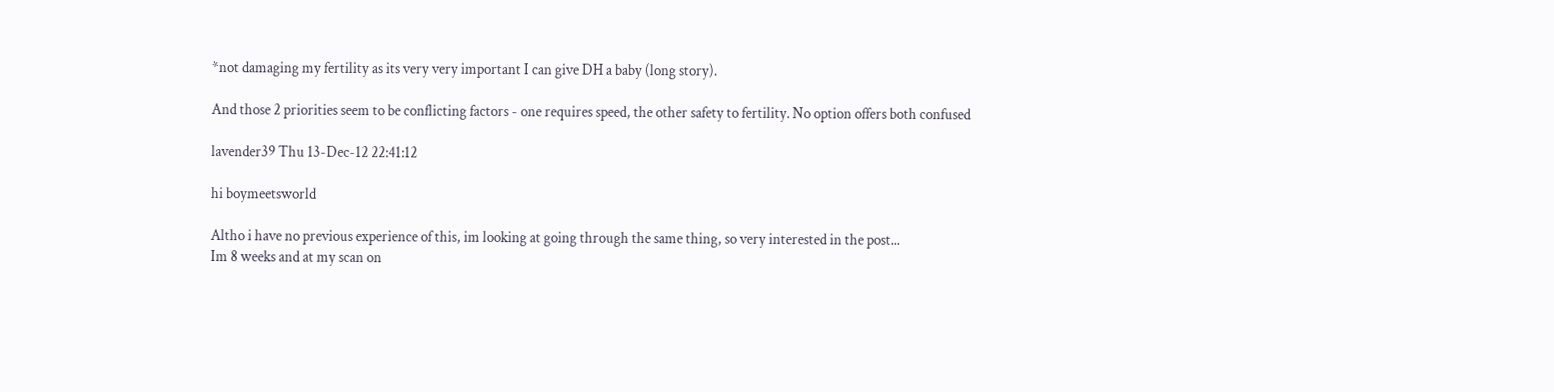*not damaging my fertility as its very very important I can give DH a baby (long story).

And those 2 priorities seem to be conflicting factors - one requires speed, the other safety to fertility. No option offers both confused

lavender39 Thu 13-Dec-12 22:41:12

hi boymeetsworld

Altho i have no previous experience of this, im looking at going through the same thing, so very interested in the post...
Im 8 weeks and at my scan on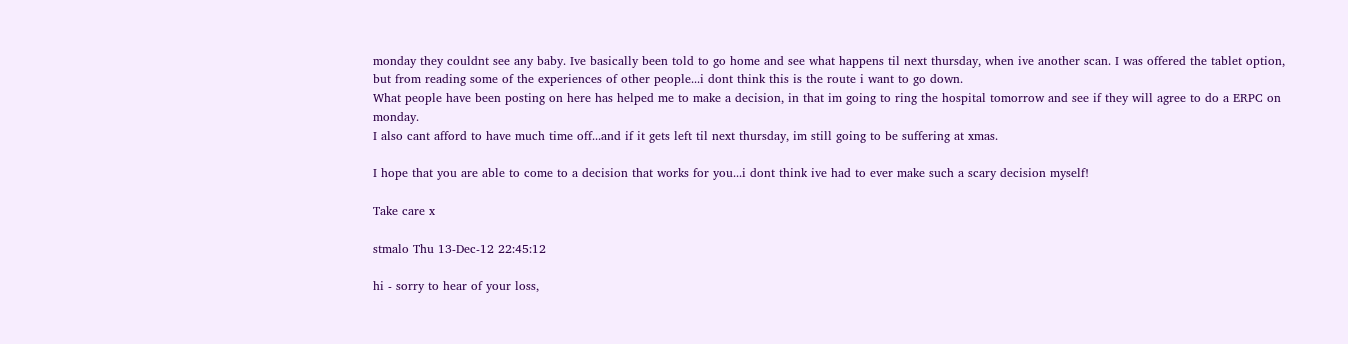monday they couldnt see any baby. Ive basically been told to go home and see what happens til next thursday, when ive another scan. I was offered the tablet option, but from reading some of the experiences of other people...i dont think this is the route i want to go down.
What people have been posting on here has helped me to make a decision, in that im going to ring the hospital tomorrow and see if they will agree to do a ERPC on monday.
I also cant afford to have much time off...and if it gets left til next thursday, im still going to be suffering at xmas.

I hope that you are able to come to a decision that works for you...i dont think ive had to ever make such a scary decision myself!

Take care x

stmalo Thu 13-Dec-12 22:45:12

hi - sorry to hear of your loss,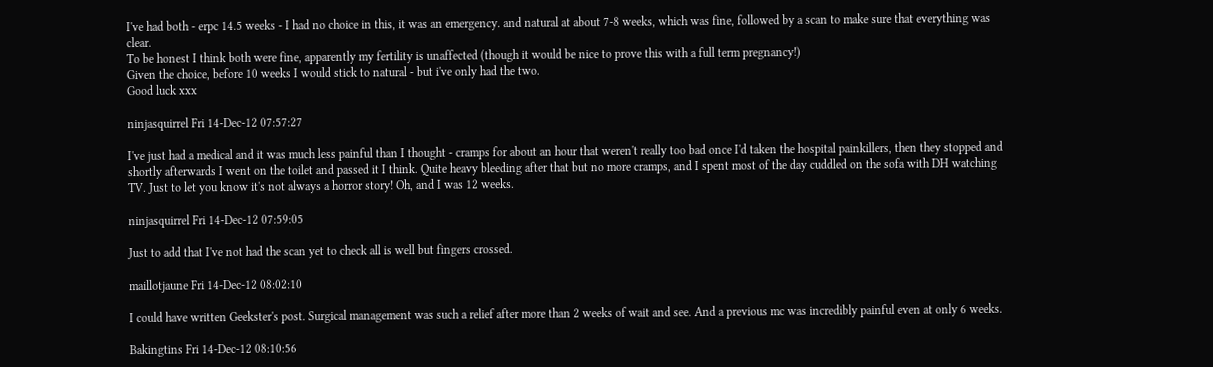I've had both - erpc 14.5 weeks - I had no choice in this, it was an emergency. and natural at about 7-8 weeks, which was fine, followed by a scan to make sure that everything was clear.
To be honest I think both were fine, apparently my fertility is unaffected (though it would be nice to prove this with a full term pregnancy!)
Given the choice, before 10 weeks I would stick to natural - but i've only had the two.
Good luck xxx

ninjasquirrel Fri 14-Dec-12 07:57:27

I've just had a medical and it was much less painful than I thought - cramps for about an hour that weren't really too bad once I'd taken the hospital painkillers, then they stopped and shortly afterwards I went on the toilet and passed it I think. Quite heavy bleeding after that but no more cramps, and I spent most of the day cuddled on the sofa with DH watching TV. Just to let you know it's not always a horror story! Oh, and I was 12 weeks.

ninjasquirrel Fri 14-Dec-12 07:59:05

Just to add that I've not had the scan yet to check all is well but fingers crossed.

maillotjaune Fri 14-Dec-12 08:02:10

I could have written Geekster's post. Surgical management was such a relief after more than 2 weeks of wait and see. And a previous mc was incredibly painful even at only 6 weeks.

Bakingtins Fri 14-Dec-12 08:10:56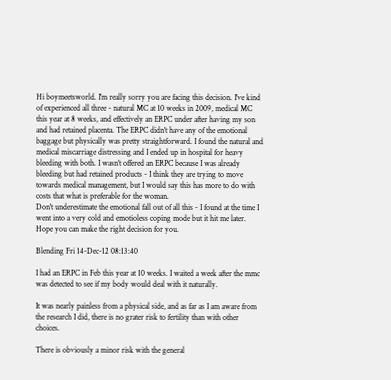Hi boymeetsworld. I'm really sorry you are facing this decision. I've kind of experienced all three - natural MC at 10 weeks in 2009, medical MC this year at 8 weeks, and effectively an ERPC under after having my son and had retained placenta. The ERPC didn't have any of the emotional baggage but physically was pretty straightforward. I found the natural and medical miscarriage distressing and I ended up in hospital for heavy bleeding with both. I wasn't offered an ERPC because I was already bleeding but had retained products - I think they are trying to move towards medical management, but I would say this has more to do with costs that what is preferable for the woman.
Don't underestimate the emotional fall out of all this - I found at the time I went into a very cold and emotioless coping mode but it hit me later.
Hope you can make the right decision for you.

Blending Fri 14-Dec-12 08:13:40

I had an ERPC in Feb this year at 10 weeks. I waited a week after the mmc was detected to see if my body would deal with it naturally.

It was nearly painless from a physical side, and as far as I am aware from the research I did, there is no grater risk to fertility than with other choices.

There is obviously a minor risk with the general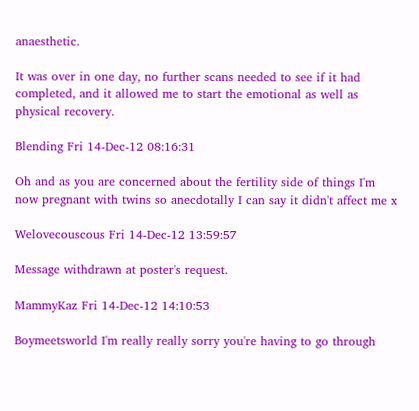anaesthetic.

It was over in one day, no further scans needed to see if it had completed, and it allowed me to start the emotional as well as physical recovery.

Blending Fri 14-Dec-12 08:16:31

Oh and as you are concerned about the fertility side of things I'm now pregnant with twins so anecdotally I can say it didn't affect me x

Welovecouscous Fri 14-Dec-12 13:59:57

Message withdrawn at poster's request.

MammyKaz Fri 14-Dec-12 14:10:53

Boymeetsworld I'm really really sorry you're having to go through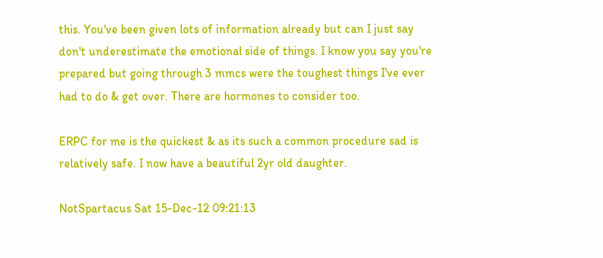this. You've been given lots of information already but can I just say don't underestimate the emotional side of things. I know you say you're prepared but going through 3 mmcs were the toughest things I've ever had to do & get over. There are hormones to consider too.

ERPC for me is the quickest & as its such a common procedure sad is relatively safe. I now have a beautiful 2yr old daughter.

NotSpartacus Sat 15-Dec-12 09:21:13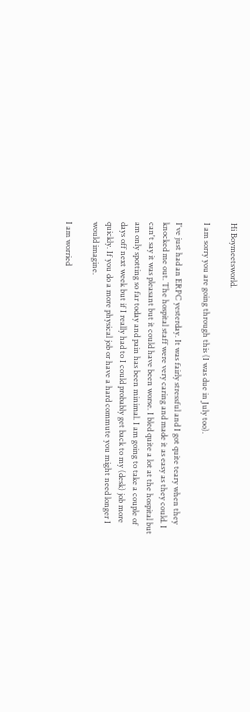Hi Boymeetsworld.

I am sorry you are going through this (I was due in July too).

I've just had an ERPC yesterday. It was fairly stressful and I got quite teary when they knocked me out. The hospital staff were very caring and made it as easy as they could. I can't say it was pleasant but it could have been worse. I bled quite a lot at the hospital but am only spotting so far today and pain has been minimal. I am going to take a couple of days off next week but if I really had to I could probably get back to my (desk) job more quickly. If you do a more physical job or have a hard commute you might need longer I would imagine.

I am worried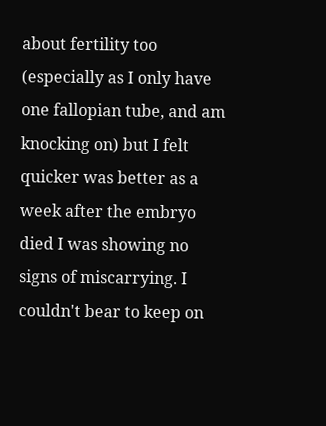about fertility too (especially as I only have one fallopian tube, and am knocking on) but I felt quicker was better as a week after the embryo died I was showing no signs of miscarrying. I couldn't bear to keep on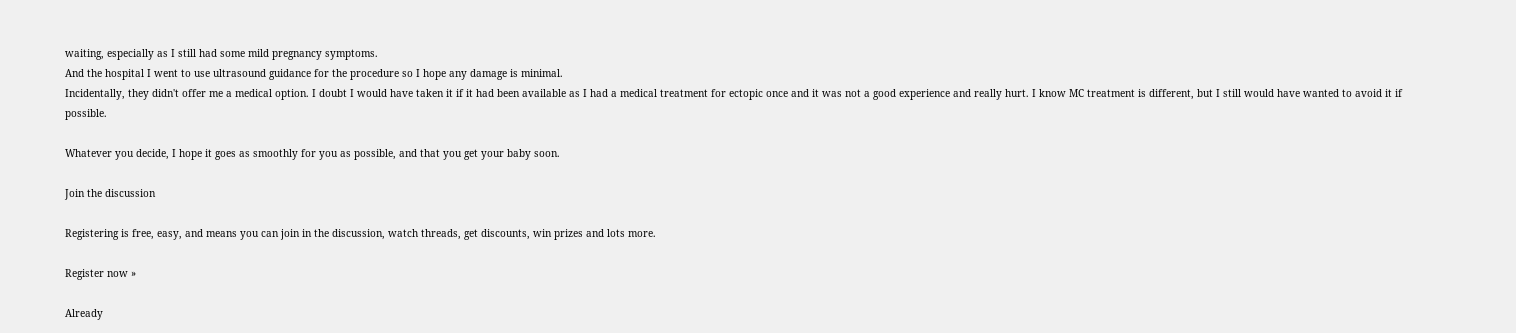waiting, especially as I still had some mild pregnancy symptoms.
And the hospital I went to use ultrasound guidance for the procedure so I hope any damage is minimal.
Incidentally, they didn't offer me a medical option. I doubt I would have taken it if it had been available as I had a medical treatment for ectopic once and it was not a good experience and really hurt. I know MC treatment is different, but I still would have wanted to avoid it if possible.

Whatever you decide, I hope it goes as smoothly for you as possible, and that you get your baby soon.

Join the discussion

Registering is free, easy, and means you can join in the discussion, watch threads, get discounts, win prizes and lots more.

Register now »

Already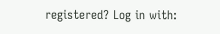registered? Log in with: